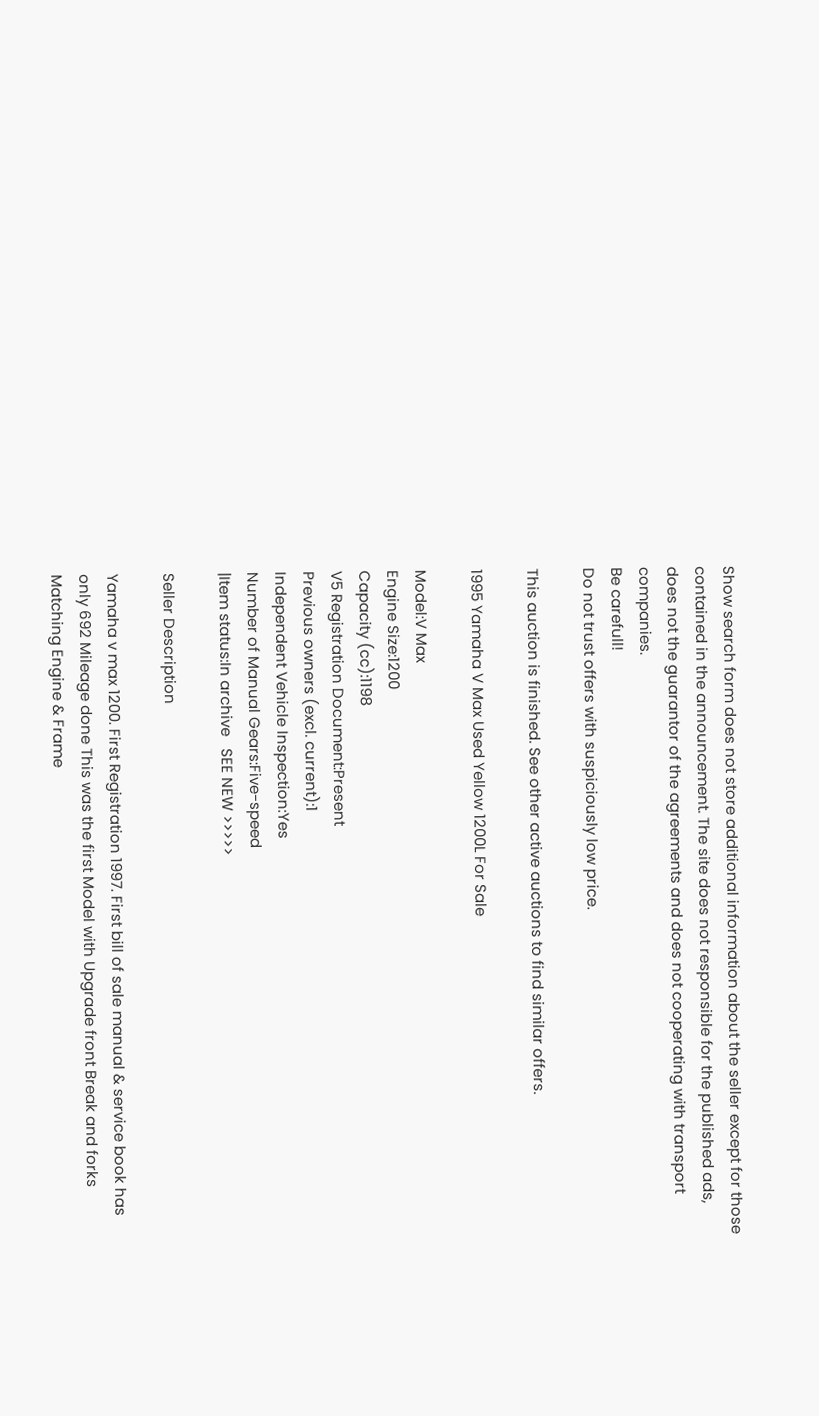Show search form does not store additional information about the seller except for those contained in the announcement. The site does not responsible for the published ads, does not the guarantor of the agreements and does not cooperating with transport companies.
Be carefull!
Do not trust offers with suspiciously low price.

This auction is finished. See other active auctions to find similar offers.

1995 Yamaha V Max Used Yellow 1200L For Sale

Model:V Max
Engine Size:1200
Capacity (cc):1198
V5 Registration Document:Present
Previous owners (excl. current):1
Independent Vehicle Inspection:Yes
Number of Manual Gears:Five-speed
|Item status:In archive   SEE NEW >>>>>

Seller Description

Yamaha v max 1200. First Registration 1997. First bill of sale manual & service book has only 692 Mileage done This was the first Model with Upgrade front Break and forks Matching Engine & Frame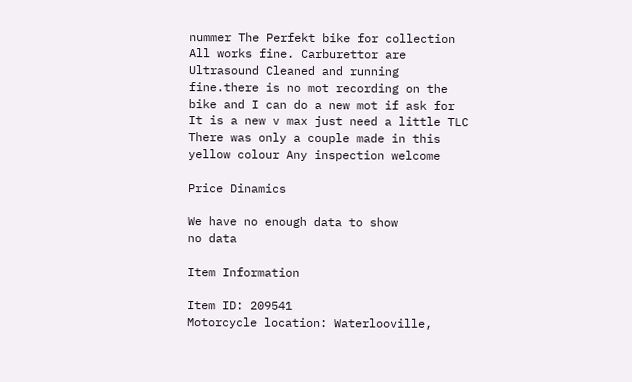nummer The Perfekt bike for collection All works fine. Carburettor are Ultrasound Cleaned and running fine.there is no mot recording on the bike and I can do a new mot if ask for It is a new v max just need a little TLC There was only a couple made in this yellow colour Any inspection welcome

Price Dinamics

We have no enough data to show
no data

Item Information

Item ID: 209541
Motorcycle location: Waterlooville,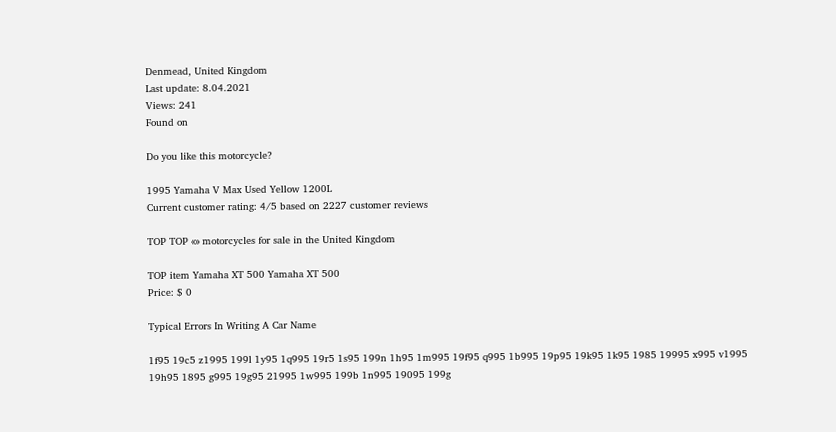Denmead, United Kingdom
Last update: 8.04.2021
Views: 241
Found on

Do you like this motorcycle?

1995 Yamaha V Max Used Yellow 1200L
Current customer rating: 4/5 based on 2227 customer reviews

TOP TOP «» motorcycles for sale in the United Kingdom

TOP item Yamaha XT 500 Yamaha XT 500
Price: $ 0

Typical Errors In Writing A Car Name

1f95 19c5 z1995 199l 1y95 1q995 19r5 1s95 199n 1h95 1m995 19f95 q995 1b995 19p95 19k95 1k95 1985 19995 x995 v1995 19h95 1895 g995 19g95 21995 1w995 199b 1n995 19095 199g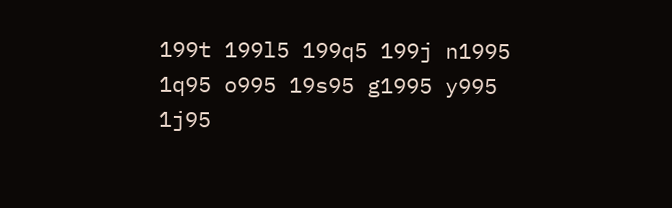199t 199l5 199q5 199j n1995 1q95 o995 19s95 g1995 y995 1j95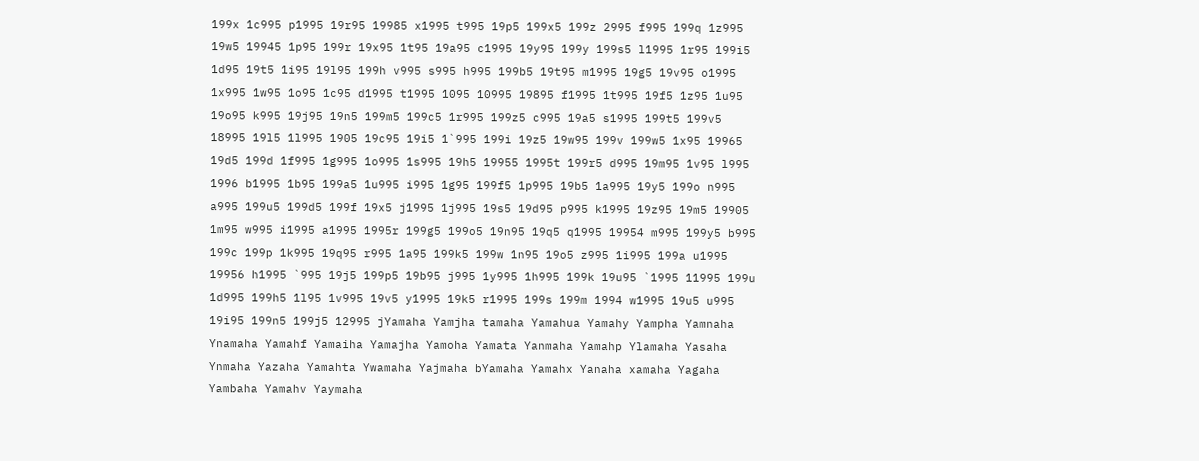199x 1c995 p1995 19r95 19985 x1995 t995 19p5 199x5 199z 2995 f995 199q 1z995 19w5 19945 1p95 199r 19x95 1t95 19a95 c1995 19y95 199y 199s5 l1995 1r95 199i5 1d95 19t5 1i95 19l95 199h v995 s995 h995 199b5 19t95 m1995 19g5 19v95 o1995 1x995 1w95 1o95 1c95 d1995 t1995 1095 10995 19895 f1995 1t995 19f5 1z95 1u95 19o95 k995 19j95 19n5 199m5 199c5 1r995 199z5 c995 19a5 s1995 199t5 199v5 18995 19l5 1l995 1905 19c95 19i5 1`995 199i 19z5 19w95 199v 199w5 1x95 19965 19d5 199d 1f995 1g995 1o995 1s995 19h5 19955 1995t 199r5 d995 19m95 1v95 l995 1996 b1995 1b95 199a5 1u995 i995 1g95 199f5 1p995 19b5 1a995 19y5 199o n995 a995 199u5 199d5 199f 19x5 j1995 1j995 19s5 19d95 p995 k1995 19z95 19m5 19905 1m95 w995 i1995 a1995 1995r 199g5 199o5 19n95 19q5 q1995 19954 m995 199y5 b995 199c 199p 1k995 19q95 r995 1a95 199k5 199w 1n95 19o5 z995 1i995 199a u1995 19956 h1995 `995 19j5 199p5 19b95 j995 1y995 1h995 199k 19u95 `1995 11995 199u 1d995 199h5 1l95 1v995 19v5 y1995 19k5 r1995 199s 199m 1994 w1995 19u5 u995 19i95 199n5 199j5 12995 jYamaha Yamjha tamaha Yamahua Yamahy Yampha Yamnaha Ynamaha Yamahf Yamaiha Yamajha Yamoha Yamata Yanmaha Yamahp Ylamaha Yasaha Ynmaha Yazaha Yamahta Ywamaha Yajmaha bYamaha Yamahx Yanaha xamaha Yagaha Yambaha Yamahv Yaymaha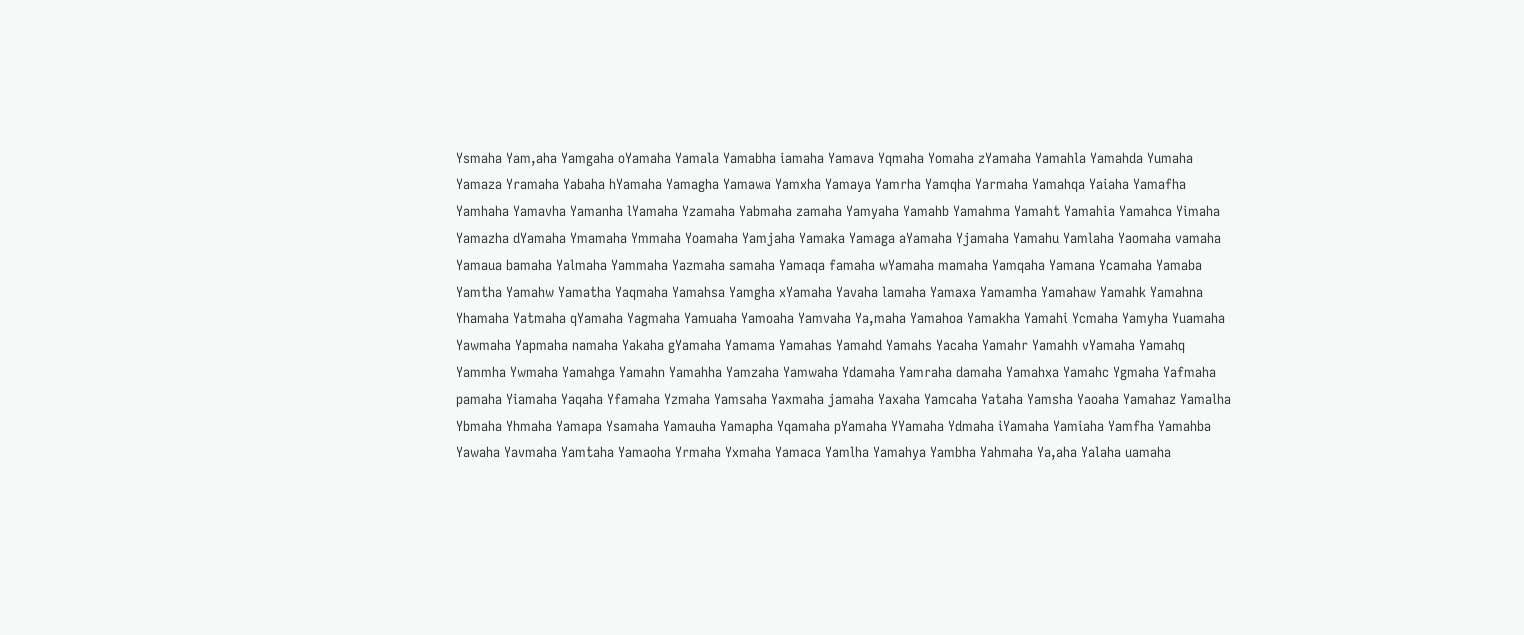Ysmaha Yam,aha Yamgaha oYamaha Yamala Yamabha iamaha Yamava Yqmaha Yomaha zYamaha Yamahla Yamahda Yumaha Yamaza Yramaha Yabaha hYamaha Yamagha Yamawa Yamxha Yamaya Yamrha Yamqha Yarmaha Yamahqa Yaiaha Yamafha Yamhaha Yamavha Yamanha lYamaha Yzamaha Yabmaha zamaha Yamyaha Yamahb Yamahma Yamaht Yamahia Yamahca Yimaha Yamazha dYamaha Ymamaha Ymmaha Yoamaha Yamjaha Yamaka Yamaga aYamaha Yjamaha Yamahu Yamlaha Yaomaha vamaha Yamaua bamaha Yalmaha Yammaha Yazmaha samaha Yamaqa famaha wYamaha mamaha Yamqaha Yamana Ycamaha Yamaba Yamtha Yamahw Yamatha Yaqmaha Yamahsa Yamgha xYamaha Yavaha lamaha Yamaxa Yamamha Yamahaw Yamahk Yamahna Yhamaha Yatmaha qYamaha Yagmaha Yamuaha Yamoaha Yamvaha Ya,maha Yamahoa Yamakha Yamahi Ycmaha Yamyha Yuamaha Yawmaha Yapmaha namaha Yakaha gYamaha Yamama Yamahas Yamahd Yamahs Yacaha Yamahr Yamahh vYamaha Yamahq Yammha Ywmaha Yamahga Yamahn Yamahha Yamzaha Yamwaha Ydamaha Yamraha damaha Yamahxa Yamahc Ygmaha Yafmaha pamaha Yiamaha Yaqaha Yfamaha Yzmaha Yamsaha Yaxmaha jamaha Yaxaha Yamcaha Yataha Yamsha Yaoaha Yamahaz Yamalha Ybmaha Yhmaha Yamapa Ysamaha Yamauha Yamapha Yqamaha pYamaha YYamaha Ydmaha iYamaha Yamiaha Yamfha Yamahba Yawaha Yavmaha Yamtaha Yamaoha Yrmaha Yxmaha Yamaca Yamlha Yamahya Yambha Yahmaha Ya,aha Yalaha uamaha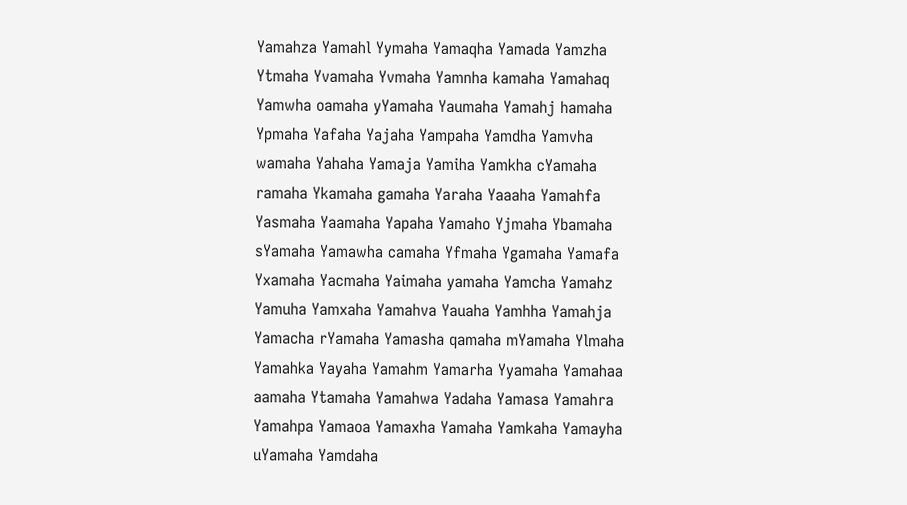Yamahza Yamahl Yymaha Yamaqha Yamada Yamzha Ytmaha Yvamaha Yvmaha Yamnha kamaha Yamahaq Yamwha oamaha yYamaha Yaumaha Yamahj hamaha Ypmaha Yafaha Yajaha Yampaha Yamdha Yamvha wamaha Yahaha Yamaja Yamiha Yamkha cYamaha ramaha Ykamaha gamaha Yaraha Yaaaha Yamahfa Yasmaha Yaamaha Yapaha Yamaho Yjmaha Ybamaha sYamaha Yamawha camaha Yfmaha Ygamaha Yamafa Yxamaha Yacmaha Yaimaha yamaha Yamcha Yamahz Yamuha Yamxaha Yamahva Yauaha Yamhha Yamahja Yamacha rYamaha Yamasha qamaha mYamaha Ylmaha Yamahka Yayaha Yamahm Yamarha Yyamaha Yamahaa aamaha Ytamaha Yamahwa Yadaha Yamasa Yamahra Yamahpa Yamaoa Yamaxha Yamaha Yamkaha Yamayha uYamaha Yamdaha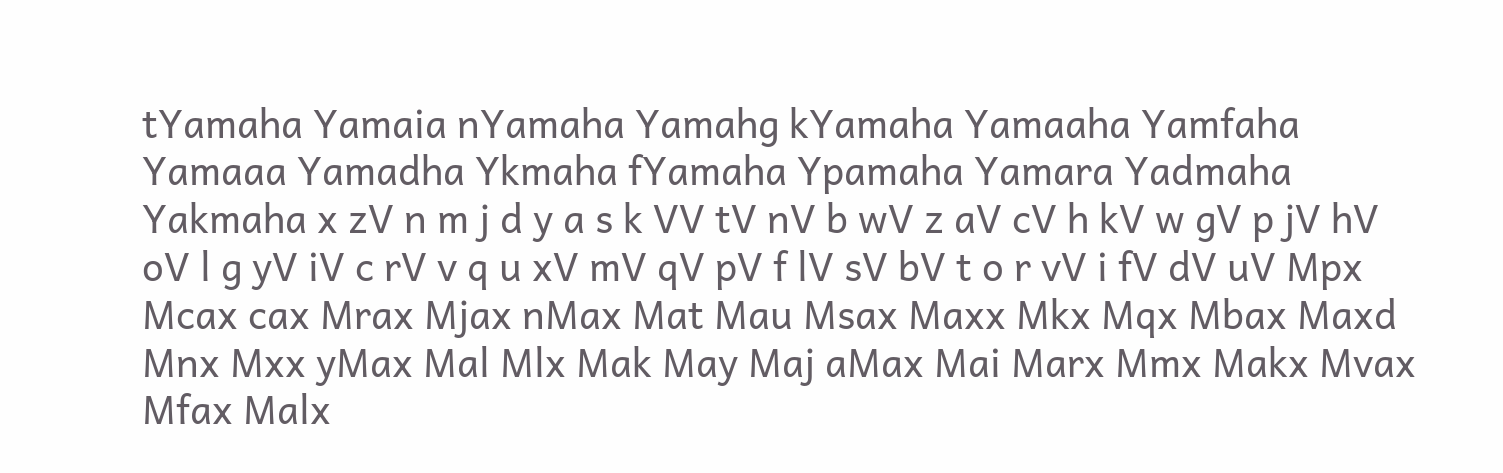tYamaha Yamaia nYamaha Yamahg kYamaha Yamaaha Yamfaha Yamaaa Yamadha Ykmaha fYamaha Ypamaha Yamara Yadmaha Yakmaha x zV n m j d y a s k VV tV nV b wV z aV cV h kV w gV p jV hV oV l g yV iV c rV v q u xV mV qV pV f lV sV bV t o r vV i fV dV uV Mpx Mcax cax Mrax Mjax nMax Mat Mau Msax Maxx Mkx Mqx Mbax Maxd Mnx Mxx yMax Mal Mlx Mak May Maj aMax Mai Marx Mmx Makx Mvax Mfax Malx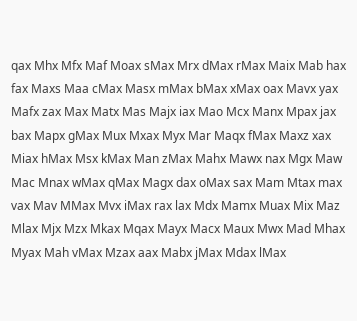qax Mhx Mfx Maf Moax sMax Mrx dMax rMax Maix Mab hax fax Maxs Maa cMax Masx mMax bMax xMax oax Mavx yax Mafx zax Max Matx Mas Majx iax Mao Mcx Manx Mpax jax bax Mapx gMax Mux Mxax Myx Mar Maqx fMax Maxz xax Miax hMax Msx kMax Man zMax Mahx Mawx nax Mgx Maw Mac Mnax wMax qMax Magx dax oMax sax Mam Mtax max vax Mav MMax Mvx iMax rax lax Mdx Mamx Muax Mix Maz Mlax Mjx Mzx Mkax Mqax Mayx Macx Maux Mwx Mad Mhax Myax Mah vMax Mzax aax Mabx jMax Mdax lMax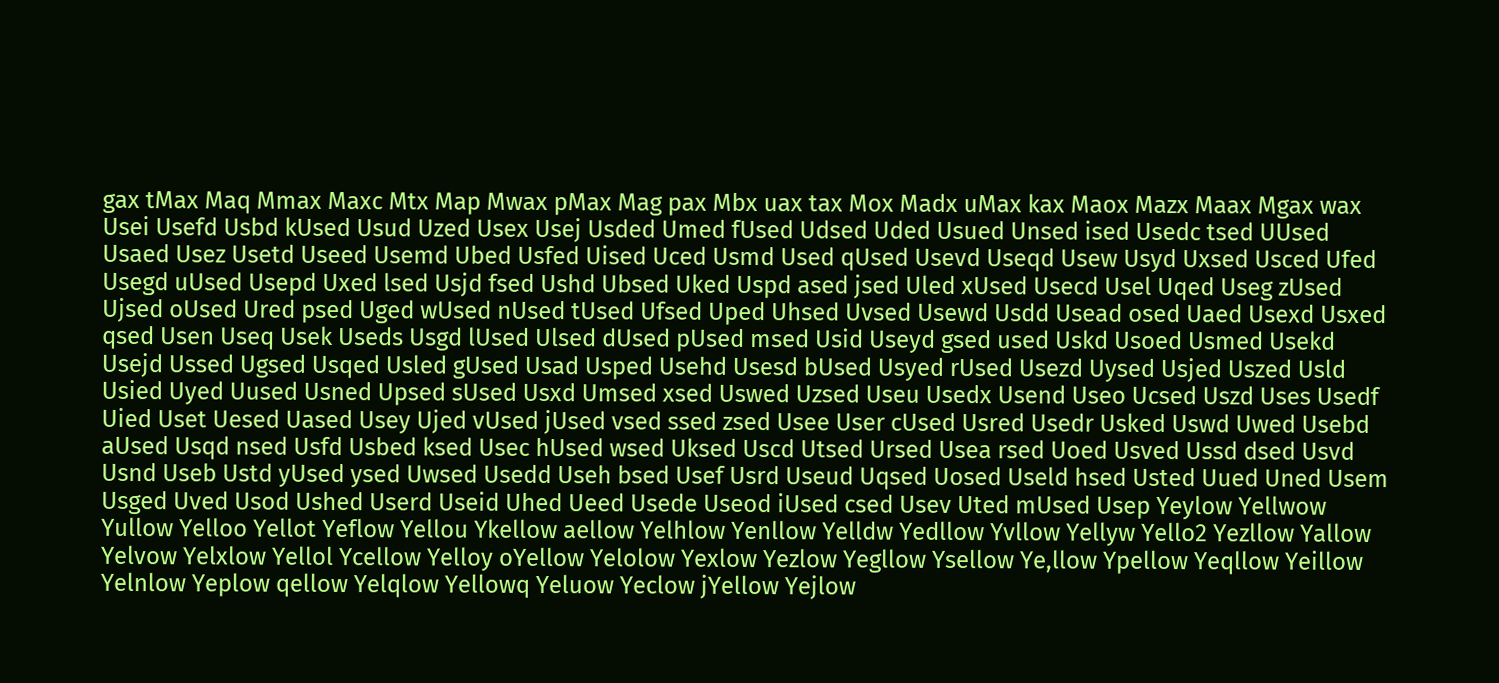gax tMax Maq Mmax Maxc Mtx Map Mwax pMax Mag pax Mbx uax tax Mox Madx uMax kax Maox Mazx Maax Mgax wax Usei Usefd Usbd kUsed Usud Uzed Usex Usej Usded Umed fUsed Udsed Uded Usued Unsed ised Usedc tsed UUsed Usaed Usez Usetd Useed Usemd Ubed Usfed Uised Uced Usmd Used qUsed Usevd Useqd Usew Usyd Uxsed Usced Ufed Usegd uUsed Usepd Uxed lsed Usjd fsed Ushd Ubsed Uked Uspd ased jsed Uled xUsed Usecd Usel Uqed Useg zUsed Ujsed oUsed Ured psed Uged wUsed nUsed tUsed Ufsed Uped Uhsed Uvsed Usewd Usdd Usead osed Uaed Usexd Usxed qsed Usen Useq Usek Useds Usgd lUsed Ulsed dUsed pUsed msed Usid Useyd gsed used Uskd Usoed Usmed Usekd Usejd Ussed Ugsed Usqed Usled gUsed Usad Usped Usehd Usesd bUsed Usyed rUsed Usezd Uysed Usjed Uszed Usld Usied Uyed Uused Usned Upsed sUsed Usxd Umsed xsed Uswed Uzsed Useu Usedx Usend Useo Ucsed Uszd Uses Usedf Uied Uset Uesed Uased Usey Ujed vUsed jUsed vsed ssed zsed Usee User cUsed Usred Usedr Usked Uswd Uwed Usebd aUsed Usqd nsed Usfd Usbed ksed Usec hUsed wsed Uksed Uscd Utsed Ursed Usea rsed Uoed Usved Ussd dsed Usvd Usnd Useb Ustd yUsed ysed Uwsed Usedd Useh bsed Usef Usrd Useud Uqsed Uosed Useld hsed Usted Uued Uned Usem Usged Uved Usod Ushed Userd Useid Uhed Ueed Usede Useod iUsed csed Usev Uted mUsed Usep Yeylow Yellwow Yullow Yelloo Yellot Yeflow Yellou Ykellow aellow Yelhlow Yenllow Yelldw Yedllow Yvllow Yellyw Yello2 Yezllow Yallow Yelvow Yelxlow Yellol Ycellow Yelloy oYellow Yelolow Yexlow Yezlow Yegllow Ysellow Ye,llow Ypellow Yeqllow Yeillow Yelnlow Yeplow qellow Yelqlow Yellowq Yeluow Yeclow jYellow Yejlow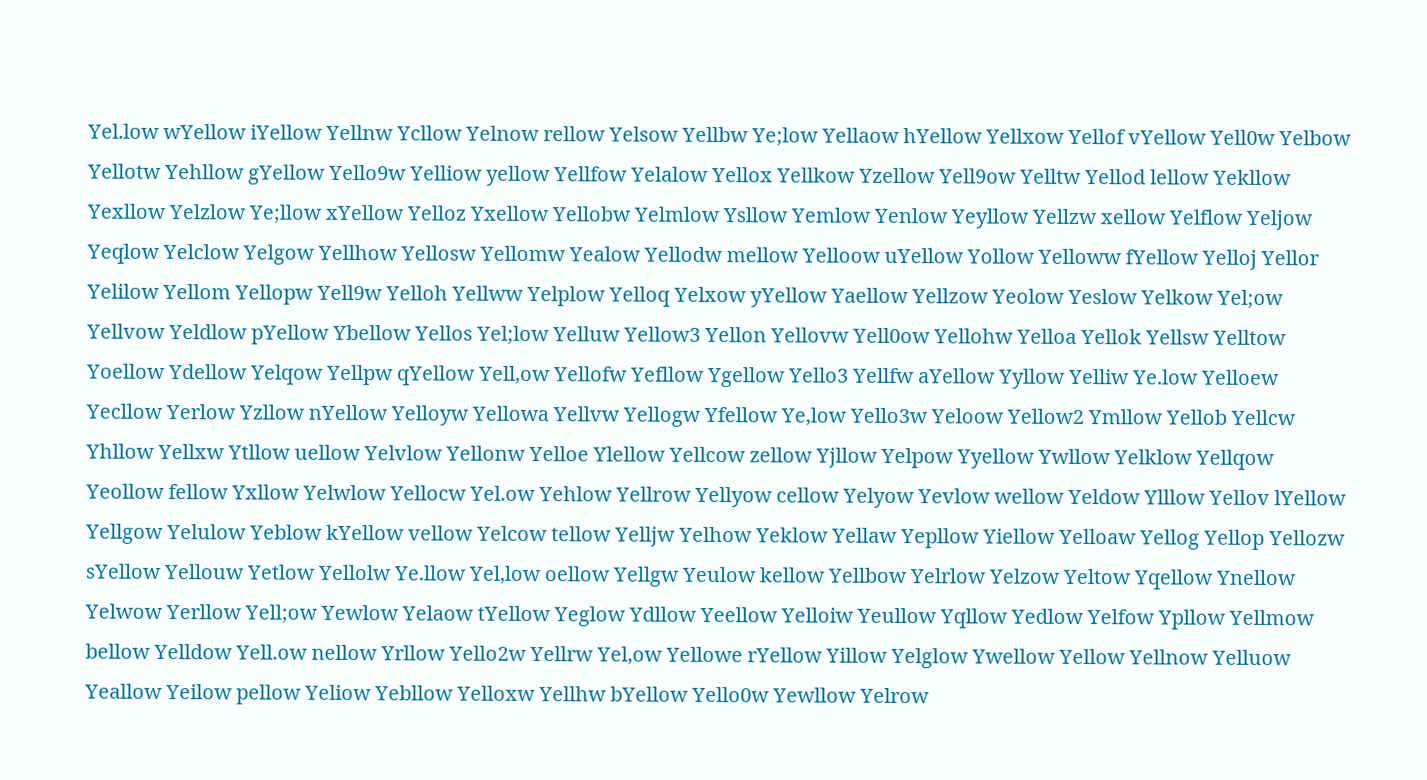Yel.low wYellow iYellow Yellnw Ycllow Yelnow rellow Yelsow Yellbw Ye;low Yellaow hYellow Yellxow Yellof vYellow Yell0w Yelbow Yellotw Yehllow gYellow Yello9w Yelliow yellow Yellfow Yelalow Yellox Yellkow Yzellow Yell9ow Yelltw Yellod lellow Yekllow Yexllow Yelzlow Ye;llow xYellow Yelloz Yxellow Yellobw Yelmlow Ysllow Yemlow Yenlow Yeyllow Yellzw xellow Yelflow Yeljow Yeqlow Yelclow Yelgow Yellhow Yellosw Yellomw Yealow Yellodw mellow Yelloow uYellow Yollow Yelloww fYellow Yelloj Yellor Yelilow Yellom Yellopw Yell9w Yelloh Yellww Yelplow Yelloq Yelxow yYellow Yaellow Yellzow Yeolow Yeslow Yelkow Yel;ow Yellvow Yeldlow pYellow Ybellow Yellos Yel;low Yelluw Yellow3 Yellon Yellovw Yell0ow Yellohw Yelloa Yellok Yellsw Yelltow Yoellow Ydellow Yelqow Yellpw qYellow Yell,ow Yellofw Yefllow Ygellow Yello3 Yellfw aYellow Yyllow Yelliw Ye.low Yelloew Yecllow Yerlow Yzllow nYellow Yelloyw Yellowa Yellvw Yellogw Yfellow Ye,low Yello3w Yeloow Yellow2 Ymllow Yellob Yellcw Yhllow Yellxw Ytllow uellow Yelvlow Yellonw Yelloe Ylellow Yellcow zellow Yjllow Yelpow Yyellow Ywllow Yelklow Yellqow Yeollow fellow Yxllow Yelwlow Yellocw Yel.ow Yehlow Yellrow Yellyow cellow Yelyow Yevlow wellow Yeldow Ylllow Yellov lYellow Yellgow Yelulow Yeblow kYellow vellow Yelcow tellow Yelljw Yelhow Yeklow Yellaw Yepllow Yiellow Yelloaw Yellog Yellop Yellozw sYellow Yellouw Yetlow Yellolw Ye.llow Yel,low oellow Yellgw Yeulow kellow Yellbow Yelrlow Yelzow Yeltow Yqellow Ynellow Yelwow Yerllow Yell;ow Yewlow Yelaow tYellow Yeglow Ydllow Yeellow Yelloiw Yeullow Yqllow Yedlow Yelfow Ypllow Yellmow bellow Yelldow Yell.ow nellow Yrllow Yello2w Yellrw Yel,ow Yellowe rYellow Yillow Yelglow Ywellow Yellow Yellnow Yelluow Yeallow Yeilow pellow Yeliow Yebllow Yelloxw Yellhw bYellow Yello0w Yewllow Yelrow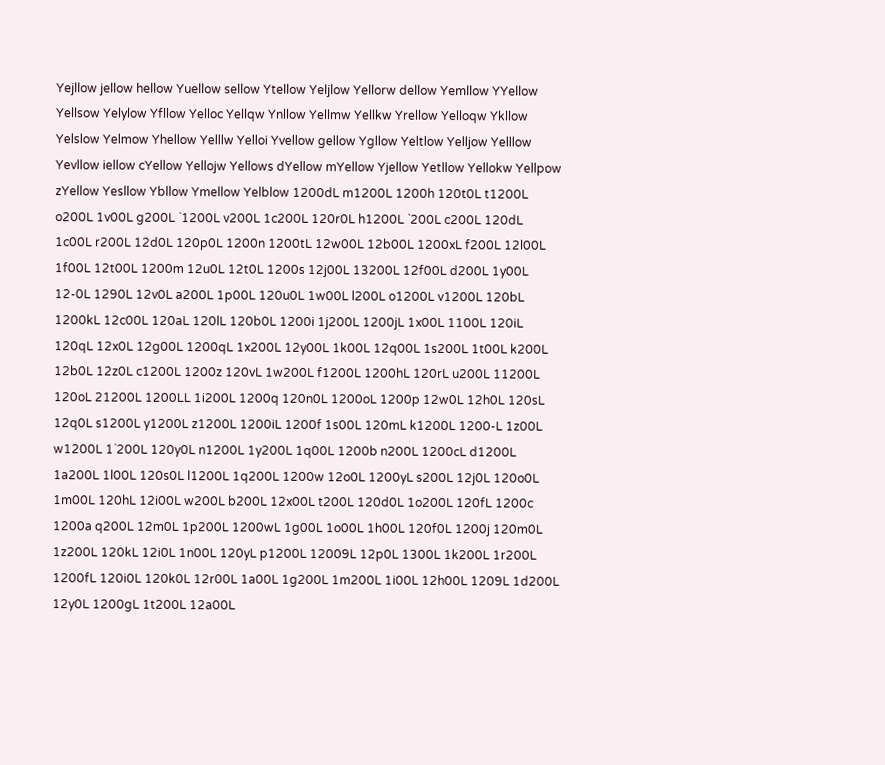Yejllow jellow hellow Yuellow sellow Ytellow Yeljlow Yellorw dellow Yemllow YYellow Yellsow Yelylow Yfllow Yelloc Yellqw Ynllow Yellmw Yellkw Yrellow Yelloqw Ykllow Yelslow Yelmow Yhellow Yelllw Yelloi Yvellow gellow Ygllow Yeltlow Yelljow Yelllow Yevllow iellow cYellow Yellojw Yellows dYellow mYellow Yjellow Yetllow Yellokw Yellpow zYellow Yesllow Ybllow Ymellow Yelblow 1200dL m1200L 1200h 120t0L t1200L o200L 1v00L g200L `1200L v200L 1c200L 120r0L h1200L `200L c200L 120dL 1c00L r200L 12d0L 120p0L 1200n 1200tL 12w00L 12b00L 1200xL f200L 12l00L 1f00L 12t00L 1200m 12u0L 12t0L 1200s 12j00L 13200L 12f00L d200L 1y00L 12-0L 1290L 12v0L a200L 1p00L 120u0L 1w00L l200L o1200L v1200L 120bL 1200kL 12c00L 120aL 120lL 120b0L 1200i 1j200L 1200jL 1x00L 1100L 120iL 120qL 12x0L 12g00L 1200qL 1x200L 12y00L 1k00L 12q00L 1s200L 1t00L k200L 12b0L 12z0L c1200L 1200z 120vL 1w200L f1200L 1200hL 120rL u200L 11200L 120oL 21200L 1200LL 1i200L 1200q 120n0L 1200oL 1200p 12w0L 12h0L 120sL 12q0L s1200L y1200L z1200L 1200iL 1200f 1s00L 120mL k1200L 1200-L 1z00L w1200L 1`200L 120y0L n1200L 1y200L 1q00L 1200b n200L 1200cL d1200L 1a200L 1l00L 120s0L l1200L 1q200L 1200w 12o0L 1200yL s200L 12j0L 120o0L 1m00L 120hL 12i00L w200L b200L 12x00L t200L 120d0L 1o200L 120fL 1200c 1200a q200L 12m0L 1p200L 1200wL 1g00L 1o00L 1h00L 120f0L 1200j 120m0L 1z200L 120kL 12i0L 1n00L 120yL p1200L 12009L 12p0L 1300L 1k200L 1r200L 1200fL 120i0L 120k0L 12r00L 1a00L 1g200L 1m200L 1i00L 12h00L 1209L 1d200L 12y0L 1200gL 1t200L 12a00L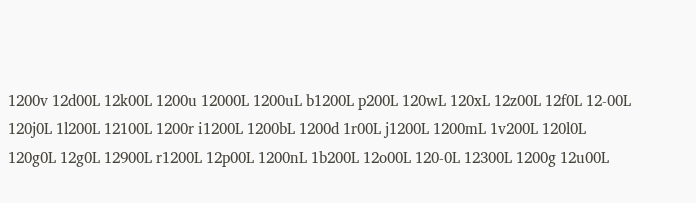1200v 12d00L 12k00L 1200u 12000L 1200uL b1200L p200L 120wL 120xL 12z00L 12f0L 12-00L 120j0L 1l200L 12100L 1200r i1200L 1200bL 1200d 1r00L j1200L 1200mL 1v200L 120l0L 120g0L 12g0L 12900L r1200L 12p00L 1200nL 1b200L 12o00L 120-0L 12300L 1200g 12u00L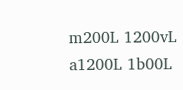m200L 1200vL a1200L 1b00L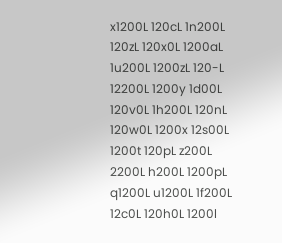x1200L 120cL 1n200L 120zL 120x0L 1200aL 1u200L 1200zL 120-L 12200L 1200y 1d00L 120v0L 1h200L 120nL 120w0L 1200x 12s00L 1200t 120pL z200L 2200L h200L 1200pL q1200L u1200L 1f200L 12c0L 120h0L 1200l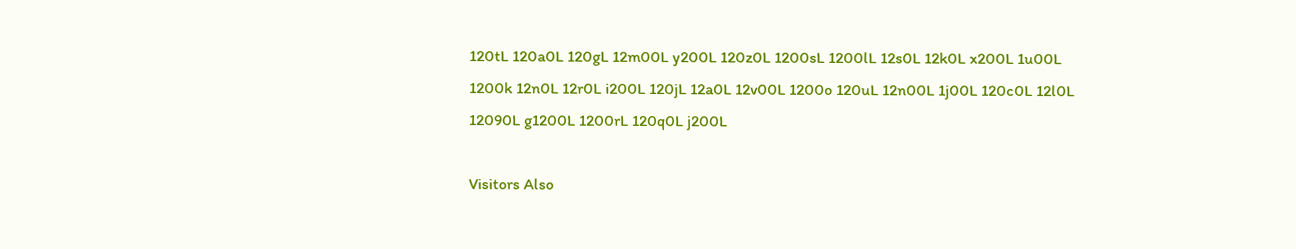120tL 120a0L 120gL 12m00L y200L 120z0L 1200sL 1200lL 12s0L 12k0L x200L 1u00L 1200k 12n0L 12r0L i200L 120jL 12a0L 12v00L 1200o 120uL 12n00L 1j00L 120c0L 12l0L 12090L g1200L 1200rL 120q0L j200L

Visitors Also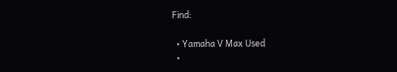Find:

  • Yamaha V Max Used
  •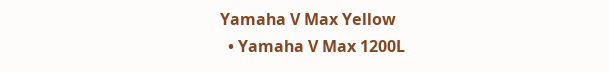Yamaha V Max Yellow
  • Yamaha V Max 1200L